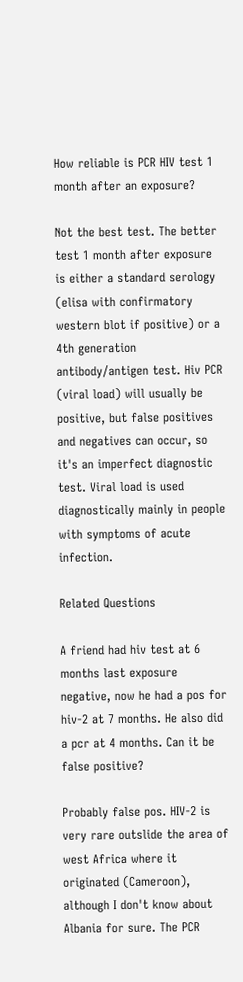How reliable is PCR HIV test 1 month after an exposure?

Not the best test. The better test 1 month after exposure is either a standard serology (elisa with confirmatory western blot if positive) or a 4th generation antibody/antigen test. Hiv PCR (viral load) will usually be positive, but false positives and negatives can occur, so it's an imperfect diagnostic test. Viral load is used diagnostically mainly in people with symptoms of acute infection.

Related Questions

A friend had hiv test at 6 months last exposure negative, now he had a pos for hiv-2 at 7 months. He also did a pcr at 4 months. Can it be false positive?

Probably false pos. HIV-2 is very rare outslide the area of west Africa where it originated (Cameroon), although I don't know about Albania for sure. The PCR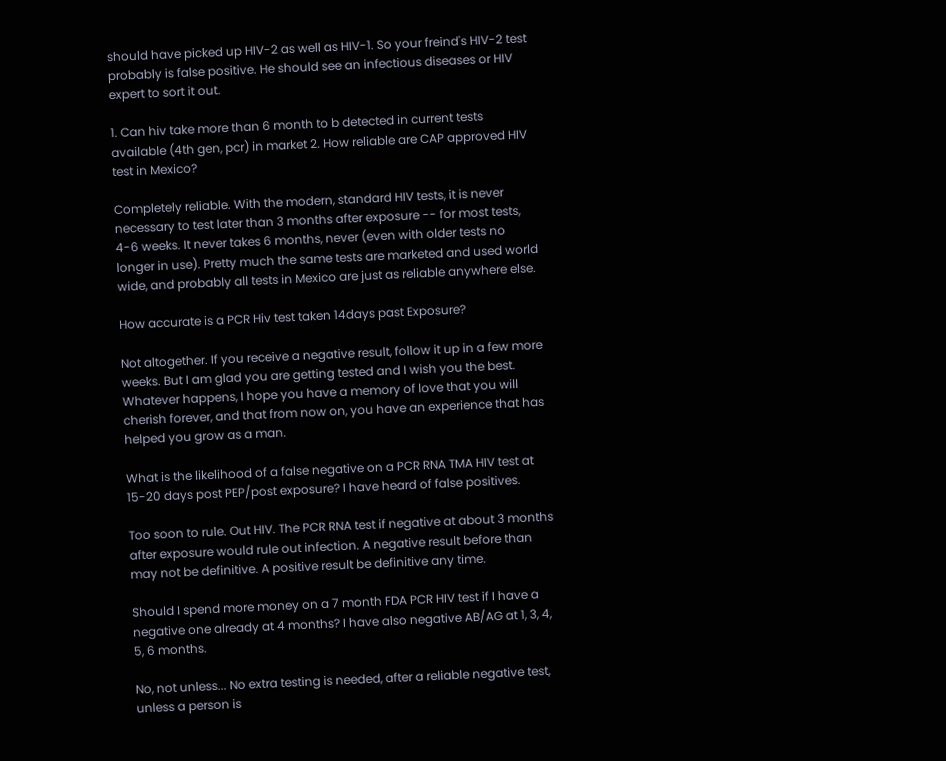should have picked up HIV-2 as well as HIV-1. So your freind's HIV-2 test probably is false positive. He should see an infectious diseases or HIV expert to sort it out.

1. Can hiv take more than 6 month to b detected in current tests available (4th gen, pcr) in market 2. How reliable are CAP approved HIV test in Mexico?

Completely reliable. With the modern, standard HIV tests, it is never necessary to test later than 3 months after exposure -- for most tests, 4-6 weeks. It never takes 6 months, never (even with older tests no longer in use). Pretty much the same tests are marketed and used world wide, and probably all tests in Mexico are just as reliable anywhere else.

How accurate is a PCR Hiv test taken 14days past Exposure?

Not altogether. If you receive a negative result, follow it up in a few more weeks. But I am glad you are getting tested and I wish you the best. Whatever happens, I hope you have a memory of love that you will cherish forever, and that from now on, you have an experience that has helped you grow as a man.

What is the likelihood of a false negative on a PCR RNA TMA HIV test at 15-20 days post PEP/post exposure? I have heard of false positives.

Too soon to rule. Out HIV. The PCR RNA test if negative at about 3 months after exposure would rule out infection. A negative result before than may not be definitive. A positive result be definitive any time.

Should I spend more money on a 7 month FDA PCR HIV test if I have a negative one already at 4 months? I have also negative AB/AG at 1, 3, 4, 5, 6 months.

No, not unless... No extra testing is needed, after a reliable negative test, unless a person is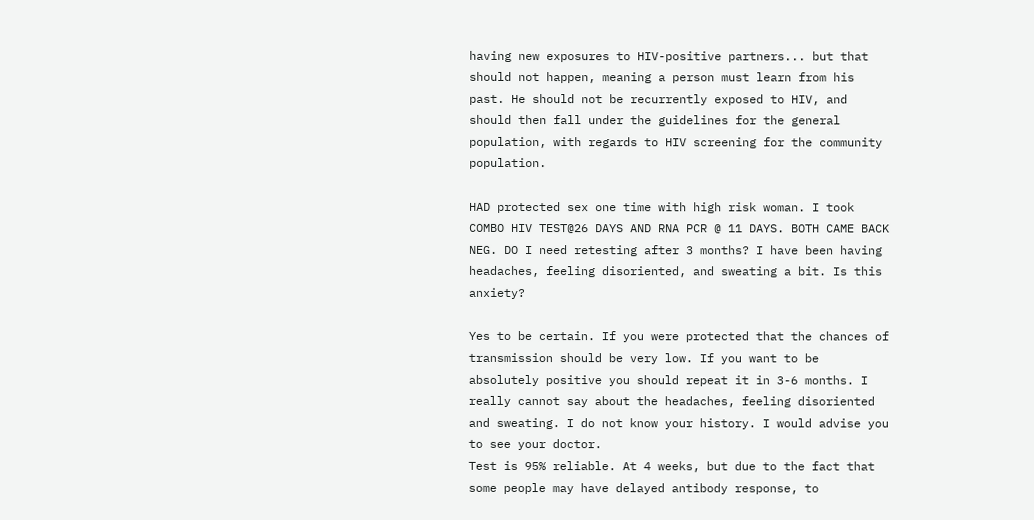having new exposures to HIV-positive partners... but that should not happen, meaning a person must learn from his past. He should not be recurrently exposed to HIV, and should then fall under the guidelines for the general population, with regards to HIV screening for the community population.

HAD protected sex one time with high risk woman. I took COMBO HIV TEST@26 DAYS AND RNA PCR @ 11 DAYS. BOTH CAME BACK NEG. DO I need retesting after 3 months? I have been having headaches, feeling disoriented, and sweating a bit. Is this anxiety?

Yes to be certain. If you were protected that the chances of transmission should be very low. If you want to be absolutely positive you should repeat it in 3-6 months. I really cannot say about the headaches, feeling disoriented and sweating. I do not know your history. I would advise you to see your doctor.
Test is 95% reliable. At 4 weeks, but due to the fact that some people may have delayed antibody response, to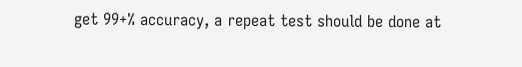get 99+% accuracy, a repeat test should be done at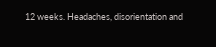12 weeks. Headaches, disorientation and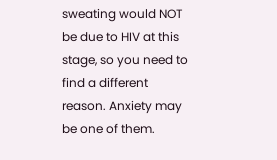sweating would NOT be due to HIV at this stage, so you need to find a different reason. Anxiety may be one of them.